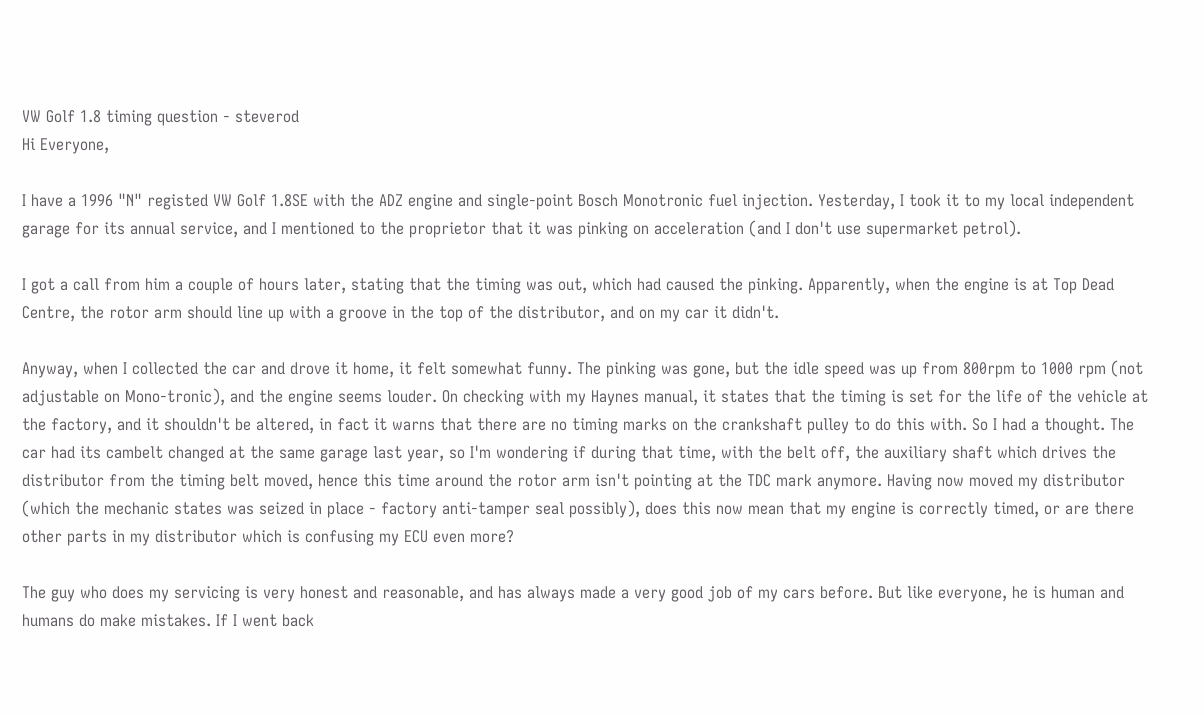VW Golf 1.8 timing question - steverod
Hi Everyone,

I have a 1996 "N" registed VW Golf 1.8SE with the ADZ engine and single-point Bosch Monotronic fuel injection. Yesterday, I took it to my local independent garage for its annual service, and I mentioned to the proprietor that it was pinking on acceleration (and I don't use supermarket petrol).

I got a call from him a couple of hours later, stating that the timing was out, which had caused the pinking. Apparently, when the engine is at Top Dead Centre, the rotor arm should line up with a groove in the top of the distributor, and on my car it didn't.

Anyway, when I collected the car and drove it home, it felt somewhat funny. The pinking was gone, but the idle speed was up from 800rpm to 1000 rpm (not adjustable on Mono-tronic), and the engine seems louder. On checking with my Haynes manual, it states that the timing is set for the life of the vehicle at the factory, and it shouldn't be altered, in fact it warns that there are no timing marks on the crankshaft pulley to do this with. So I had a thought. The car had its cambelt changed at the same garage last year, so I'm wondering if during that time, with the belt off, the auxiliary shaft which drives the distributor from the timing belt moved, hence this time around the rotor arm isn't pointing at the TDC mark anymore. Having now moved my distributor (which the mechanic states was seized in place - factory anti-tamper seal possibly), does this now mean that my engine is correctly timed, or are there other parts in my distributor which is confusing my ECU even more?

The guy who does my servicing is very honest and reasonable, and has always made a very good job of my cars before. But like everyone, he is human and humans do make mistakes. If I went back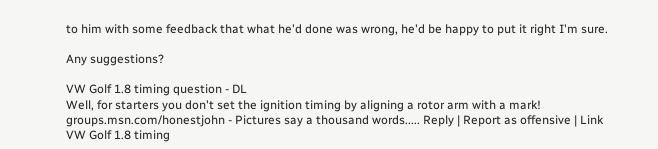to him with some feedback that what he'd done was wrong, he'd be happy to put it right I'm sure.

Any suggestions?

VW Golf 1.8 timing question - DL
Well, for starters you don't set the ignition timing by aligning a rotor arm with a mark!
groups.msn.com/honestjohn - Pictures say a thousand words..... Reply | Report as offensive | Link
VW Golf 1.8 timing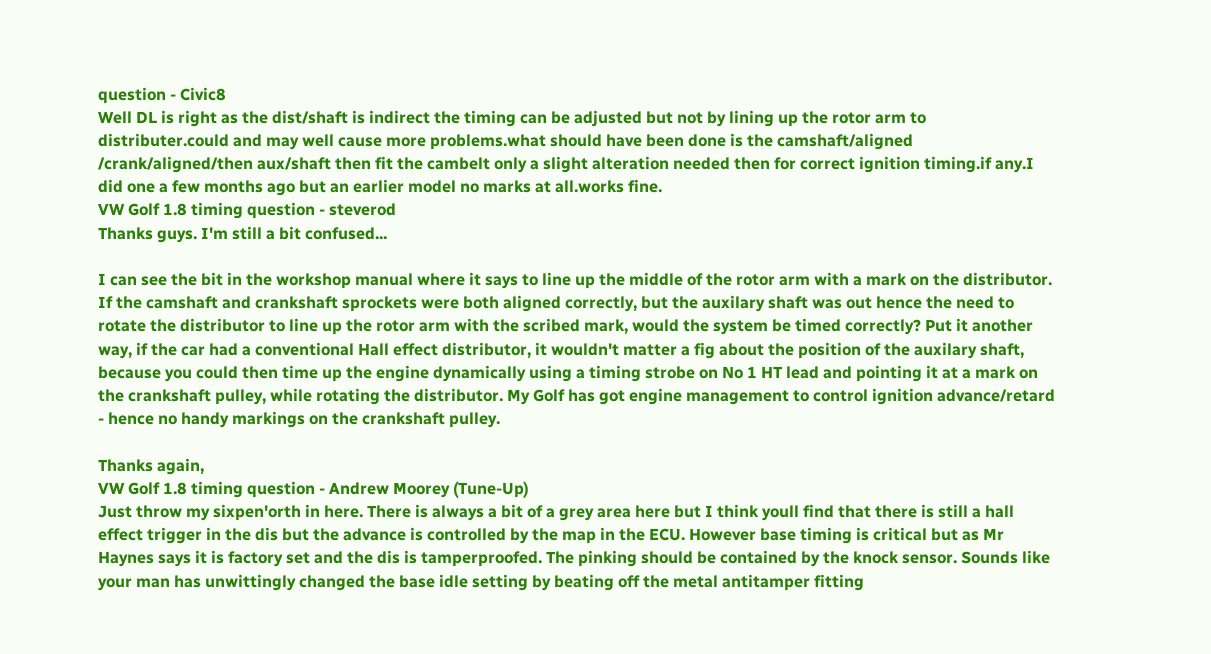question - Civic8
Well DL is right as the dist/shaft is indirect the timing can be adjusted but not by lining up the rotor arm to distributer.could and may well cause more problems.what should have been done is the camshaft/aligned /crank/aligned/then aux/shaft then fit the cambelt only a slight alteration needed then for correct ignition timing.if any.I did one a few months ago but an earlier model no marks at all.works fine.
VW Golf 1.8 timing question - steverod
Thanks guys. I'm still a bit confused...

I can see the bit in the workshop manual where it says to line up the middle of the rotor arm with a mark on the distributor. If the camshaft and crankshaft sprockets were both aligned correctly, but the auxilary shaft was out hence the need to rotate the distributor to line up the rotor arm with the scribed mark, would the system be timed correctly? Put it another way, if the car had a conventional Hall effect distributor, it wouldn't matter a fig about the position of the auxilary shaft, because you could then time up the engine dynamically using a timing strobe on No 1 HT lead and pointing it at a mark on the crankshaft pulley, while rotating the distributor. My Golf has got engine management to control ignition advance/retard - hence no handy markings on the crankshaft pulley.

Thanks again,
VW Golf 1.8 timing question - Andrew Moorey (Tune-Up)
Just throw my sixpen'orth in here. There is always a bit of a grey area here but I think youll find that there is still a hall effect trigger in the dis but the advance is controlled by the map in the ECU. However base timing is critical but as Mr Haynes says it is factory set and the dis is tamperproofed. The pinking should be contained by the knock sensor. Sounds like your man has unwittingly changed the base idle setting by beating off the metal antitamper fitting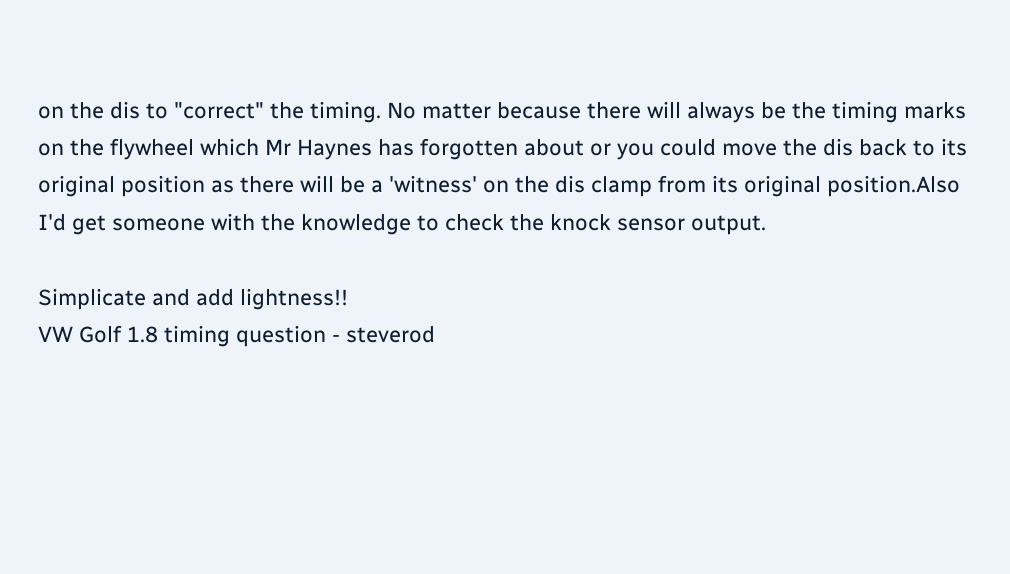on the dis to "correct" the timing. No matter because there will always be the timing marks on the flywheel which Mr Haynes has forgotten about or you could move the dis back to its original position as there will be a 'witness' on the dis clamp from its original position.Also I'd get someone with the knowledge to check the knock sensor output.

Simplicate and add lightness!!
VW Golf 1.8 timing question - steverod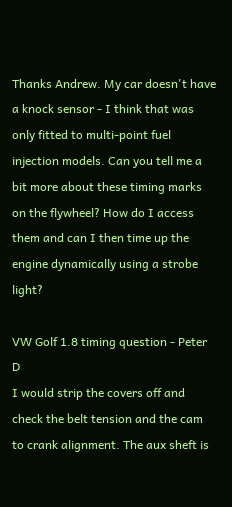Thanks Andrew. My car doesn't have a knock sensor - I think that was only fitted to multi-point fuel injection models. Can you tell me a bit more about these timing marks on the flywheel? How do I access them and can I then time up the engine dynamically using a strobe light?

VW Golf 1.8 timing question - Peter D
I would strip the covers off and check the belt tension and the cam to crank alignment. The aux sheft is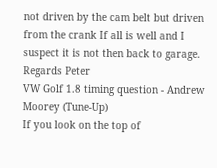not driven by the cam belt but driven from the crank If all is well and I suspect it is not then back to garage. Regards Peter
VW Golf 1.8 timing question - Andrew Moorey (Tune-Up)
If you look on the top of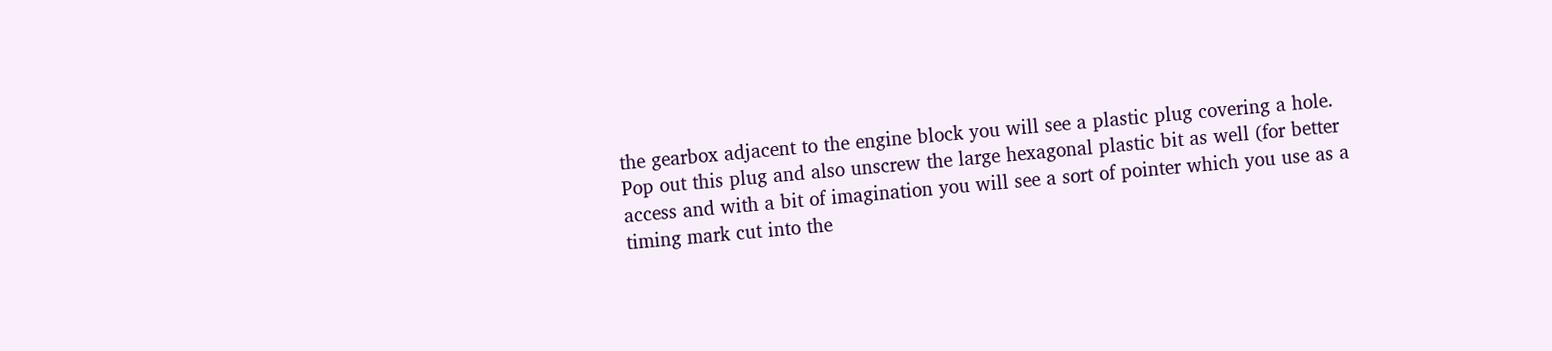the gearbox adjacent to the engine block you will see a plastic plug covering a hole. Pop out this plug and also unscrew the large hexagonal plastic bit as well (for better access and with a bit of imagination you will see a sort of pointer which you use as a timing mark cut into the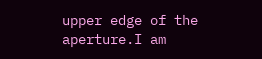upper edge of the aperture.I am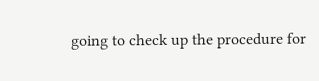going to check up the procedure for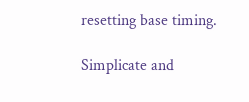resetting base timing.

Simplicate and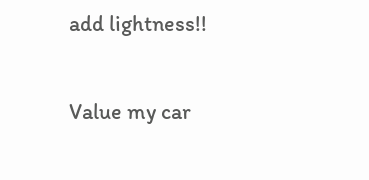add lightness!!

Value my car